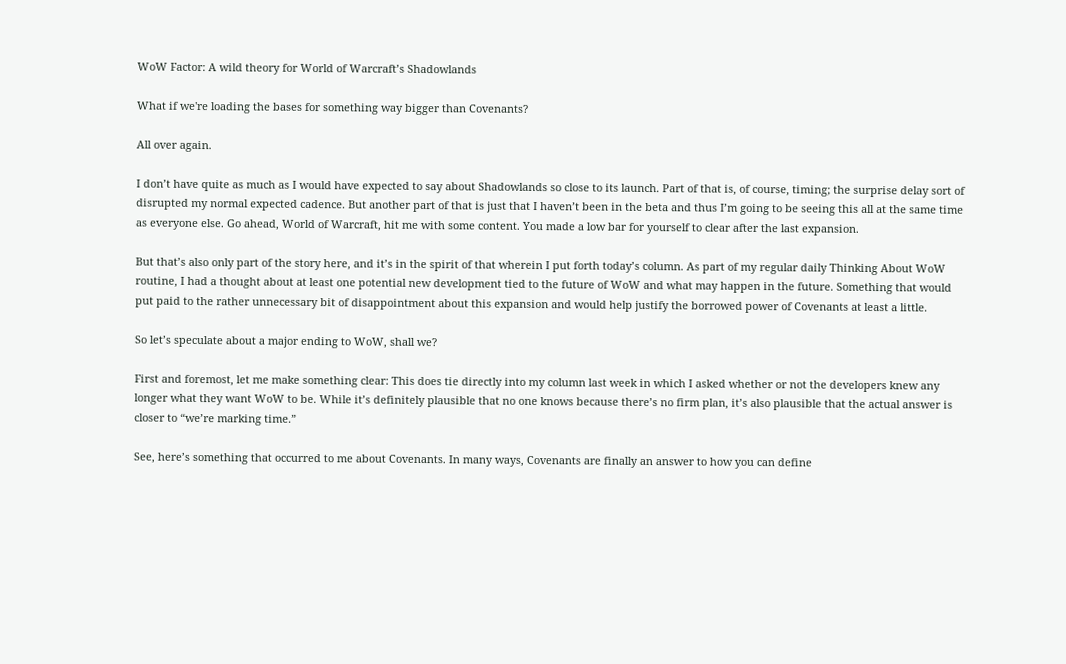WoW Factor: A wild theory for World of Warcraft’s Shadowlands

What if we're loading the bases for something way bigger than Covenants?

All over again.

I don’t have quite as much as I would have expected to say about Shadowlands so close to its launch. Part of that is, of course, timing; the surprise delay sort of disrupted my normal expected cadence. But another part of that is just that I haven’t been in the beta and thus I’m going to be seeing this all at the same time as everyone else. Go ahead, World of Warcraft, hit me with some content. You made a low bar for yourself to clear after the last expansion.

But that’s also only part of the story here, and it’s in the spirit of that wherein I put forth today’s column. As part of my regular daily Thinking About WoW routine, I had a thought about at least one potential new development tied to the future of WoW and what may happen in the future. Something that would put paid to the rather unnecessary bit of disappointment about this expansion and would help justify the borrowed power of Covenants at least a little.

So let’s speculate about a major ending to WoW, shall we?

First and foremost, let me make something clear: This does tie directly into my column last week in which I asked whether or not the developers knew any longer what they want WoW to be. While it’s definitely plausible that no one knows because there’s no firm plan, it’s also plausible that the actual answer is closer to “we’re marking time.”

See, here’s something that occurred to me about Covenants. In many ways, Covenants are finally an answer to how you can define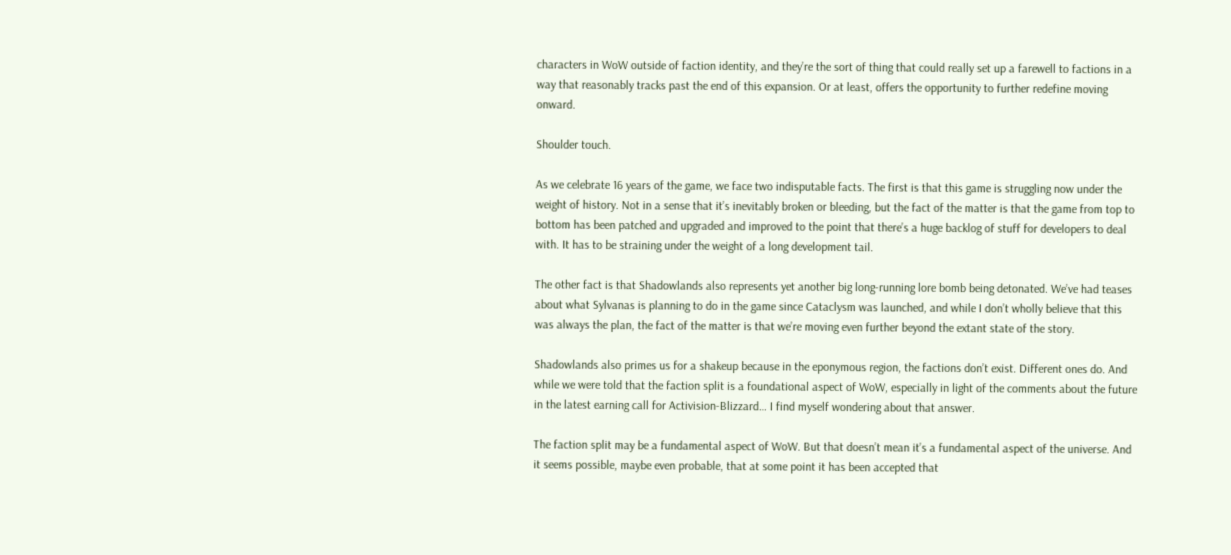characters in WoW outside of faction identity, and they’re the sort of thing that could really set up a farewell to factions in a way that reasonably tracks past the end of this expansion. Or at least, offers the opportunity to further redefine moving onward.

Shoulder touch.

As we celebrate 16 years of the game, we face two indisputable facts. The first is that this game is struggling now under the weight of history. Not in a sense that it’s inevitably broken or bleeding, but the fact of the matter is that the game from top to bottom has been patched and upgraded and improved to the point that there’s a huge backlog of stuff for developers to deal with. It has to be straining under the weight of a long development tail.

The other fact is that Shadowlands also represents yet another big long-running lore bomb being detonated. We’ve had teases about what Sylvanas is planning to do in the game since Cataclysm was launched, and while I don’t wholly believe that this was always the plan, the fact of the matter is that we’re moving even further beyond the extant state of the story.

Shadowlands also primes us for a shakeup because in the eponymous region, the factions don’t exist. Different ones do. And while we were told that the faction split is a foundational aspect of WoW, especially in light of the comments about the future in the latest earning call for Activision-Blizzard… I find myself wondering about that answer.

The faction split may be a fundamental aspect of WoW. But that doesn’t mean it’s a fundamental aspect of the universe. And it seems possible, maybe even probable, that at some point it has been accepted that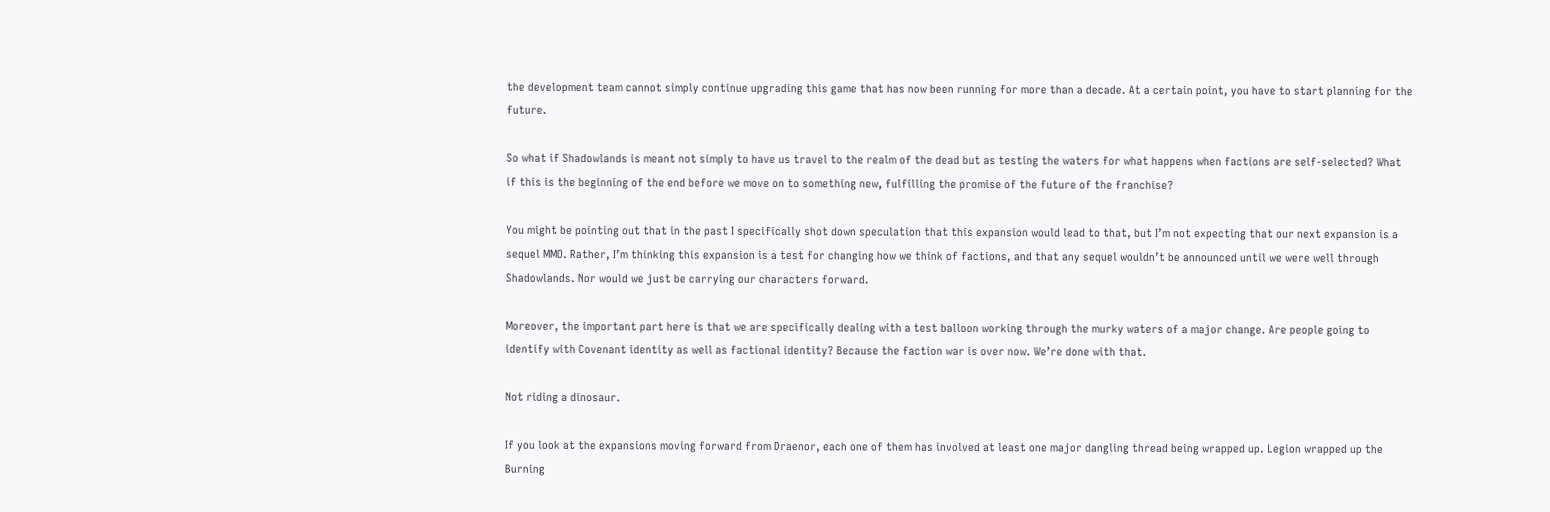the development team cannot simply continue upgrading this game that has now been running for more than a decade. At a certain point, you have to start planning for the future.

So what if Shadowlands is meant not simply to have us travel to the realm of the dead but as testing the waters for what happens when factions are self-selected? What if this is the beginning of the end before we move on to something new, fulfilling the promise of the future of the franchise?

You might be pointing out that in the past I specifically shot down speculation that this expansion would lead to that, but I’m not expecting that our next expansion is a sequel MMO. Rather, I’m thinking this expansion is a test for changing how we think of factions, and that any sequel wouldn’t be announced until we were well through Shadowlands. Nor would we just be carrying our characters forward.

Moreover, the important part here is that we are specifically dealing with a test balloon working through the murky waters of a major change. Are people going to identify with Covenant identity as well as factional identity? Because the faction war is over now. We’re done with that.

Not riding a dinosaur.

If you look at the expansions moving forward from Draenor, each one of them has involved at least one major dangling thread being wrapped up. Legion wrapped up the Burning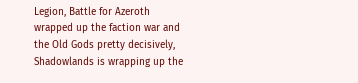Legion, Battle for Azeroth wrapped up the faction war and the Old Gods pretty decisively, Shadowlands is wrapping up the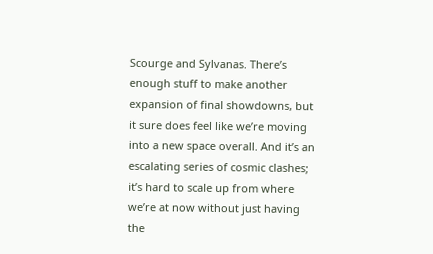Scourge and Sylvanas. There’s enough stuff to make another expansion of final showdowns, but it sure does feel like we’re moving into a new space overall. And it’s an escalating series of cosmic clashes; it’s hard to scale up from where we’re at now without just having the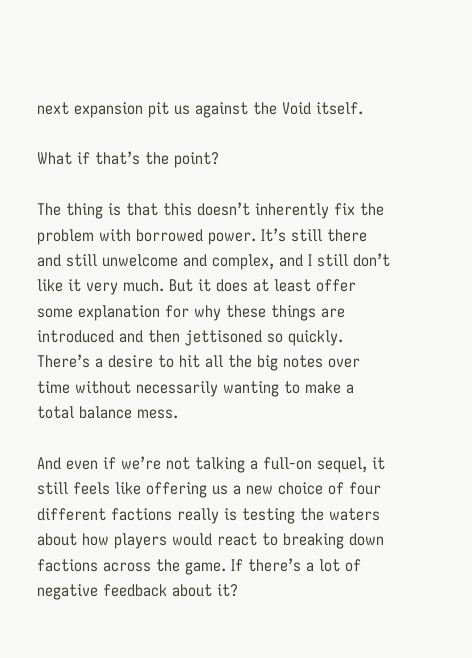next expansion pit us against the Void itself.

What if that’s the point?

The thing is that this doesn’t inherently fix the problem with borrowed power. It’s still there and still unwelcome and complex, and I still don’t like it very much. But it does at least offer some explanation for why these things are introduced and then jettisoned so quickly. There’s a desire to hit all the big notes over time without necessarily wanting to make a total balance mess.

And even if we’re not talking a full-on sequel, it still feels like offering us a new choice of four different factions really is testing the waters about how players would react to breaking down factions across the game. If there’s a lot of negative feedback about it?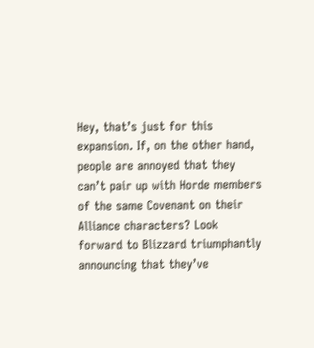Hey, that’s just for this expansion. If, on the other hand, people are annoyed that they can’t pair up with Horde members of the same Covenant on their Alliance characters? Look forward to Blizzard triumphantly announcing that they’ve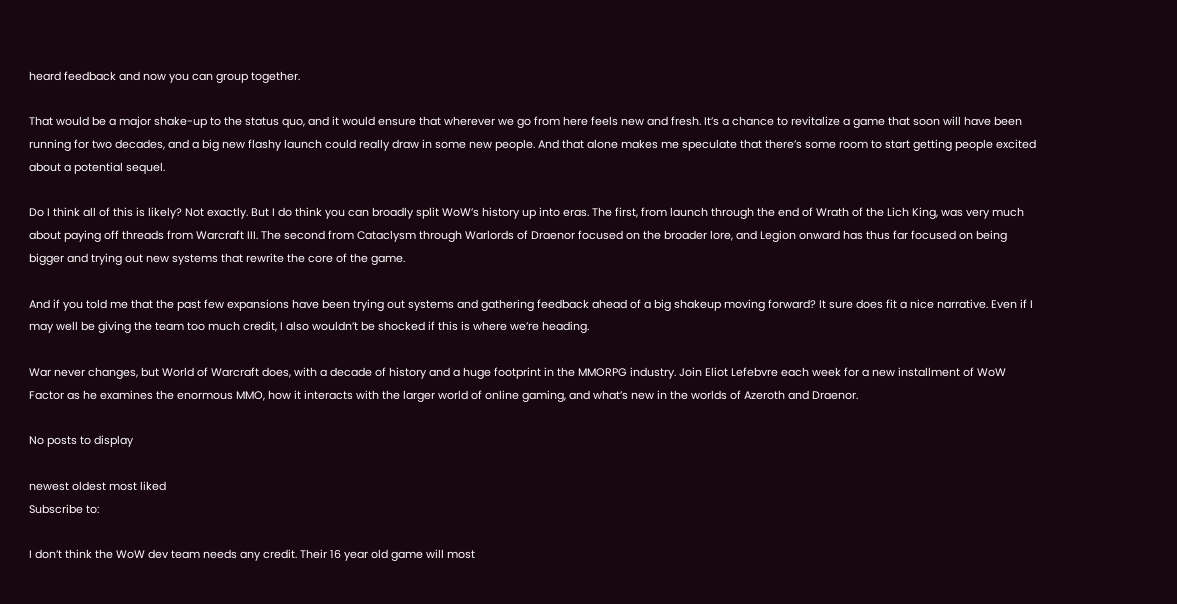heard feedback and now you can group together.

That would be a major shake-up to the status quo, and it would ensure that wherever we go from here feels new and fresh. It’s a chance to revitalize a game that soon will have been running for two decades, and a big new flashy launch could really draw in some new people. And that alone makes me speculate that there’s some room to start getting people excited about a potential sequel.

Do I think all of this is likely? Not exactly. But I do think you can broadly split WoW’s history up into eras. The first, from launch through the end of Wrath of the Lich King, was very much about paying off threads from Warcraft III. The second from Cataclysm through Warlords of Draenor focused on the broader lore, and Legion onward has thus far focused on being bigger and trying out new systems that rewrite the core of the game.

And if you told me that the past few expansions have been trying out systems and gathering feedback ahead of a big shakeup moving forward? It sure does fit a nice narrative. Even if I may well be giving the team too much credit, I also wouldn’t be shocked if this is where we’re heading.

War never changes, but World of Warcraft does, with a decade of history and a huge footprint in the MMORPG industry. Join Eliot Lefebvre each week for a new installment of WoW Factor as he examines the enormous MMO, how it interacts with the larger world of online gaming, and what’s new in the worlds of Azeroth and Draenor.

No posts to display

newest oldest most liked
Subscribe to:

I don’t think the WoW dev team needs any credit. Their 16 year old game will most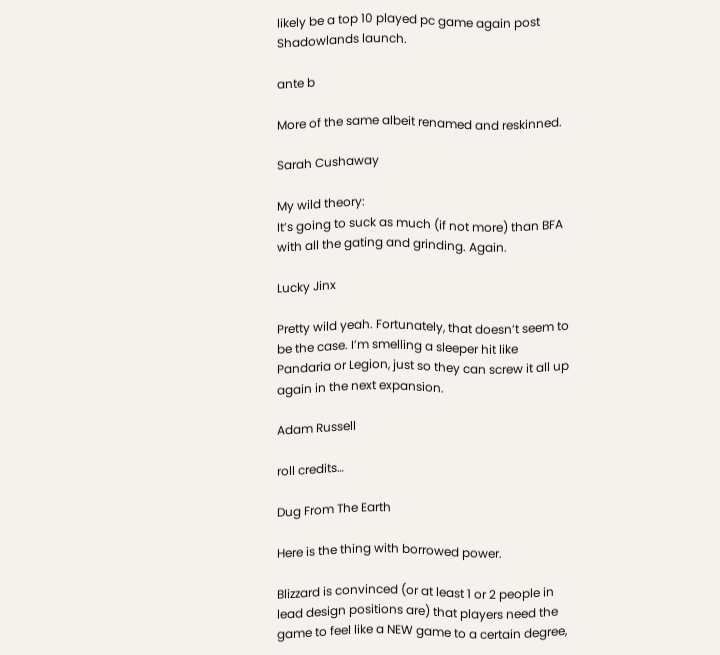likely be a top 10 played pc game again post Shadowlands launch.

ante b

More of the same albeit renamed and reskinned.

Sarah Cushaway

My wild theory:
It’s going to suck as much (if not more) than BFA with all the gating and grinding. Again.

Lucky Jinx

Pretty wild yeah. Fortunately, that doesn’t seem to be the case. I’m smelling a sleeper hit like Pandaria or Legion, just so they can screw it all up again in the next expansion.

Adam Russell

roll credits…

Dug From The Earth

Here is the thing with borrowed power.

Blizzard is convinced (or at least 1 or 2 people in lead design positions are) that players need the game to feel like a NEW game to a certain degree,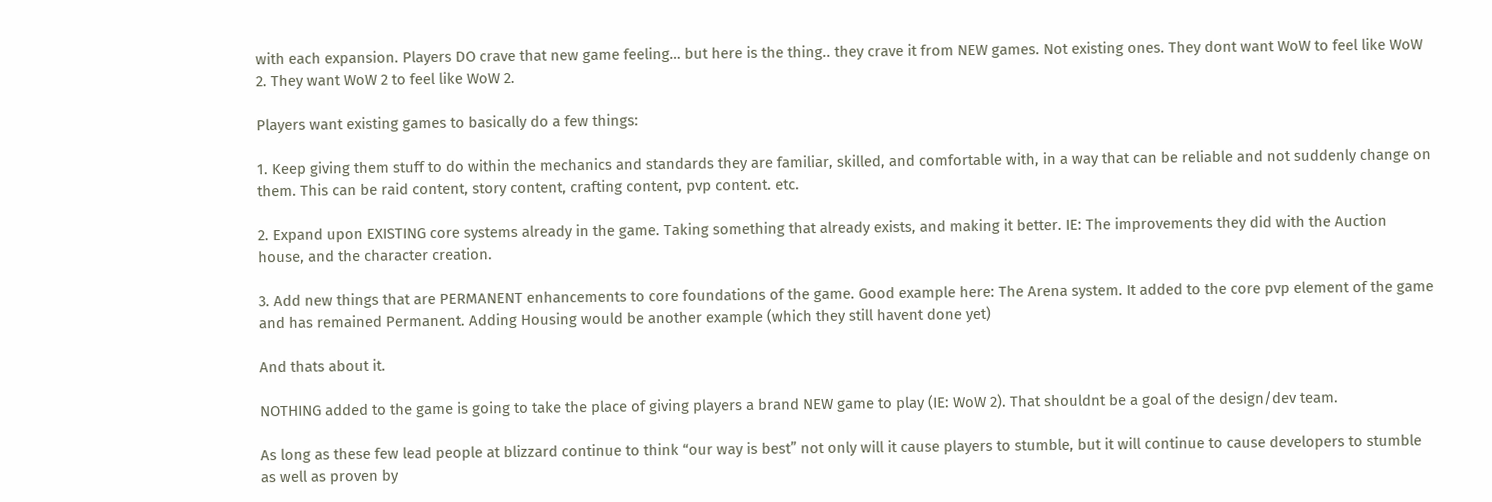with each expansion. Players DO crave that new game feeling… but here is the thing.. they crave it from NEW games. Not existing ones. They dont want WoW to feel like WoW 2. They want WoW 2 to feel like WoW 2.

Players want existing games to basically do a few things:

1. Keep giving them stuff to do within the mechanics and standards they are familiar, skilled, and comfortable with, in a way that can be reliable and not suddenly change on them. This can be raid content, story content, crafting content, pvp content. etc.

2. Expand upon EXISTING core systems already in the game. Taking something that already exists, and making it better. IE: The improvements they did with the Auction house, and the character creation.

3. Add new things that are PERMANENT enhancements to core foundations of the game. Good example here: The Arena system. It added to the core pvp element of the game and has remained Permanent. Adding Housing would be another example (which they still havent done yet)

And thats about it.

NOTHING added to the game is going to take the place of giving players a brand NEW game to play (IE: WoW 2). That shouldnt be a goal of the design/dev team.

As long as these few lead people at blizzard continue to think “our way is best” not only will it cause players to stumble, but it will continue to cause developers to stumble as well as proven by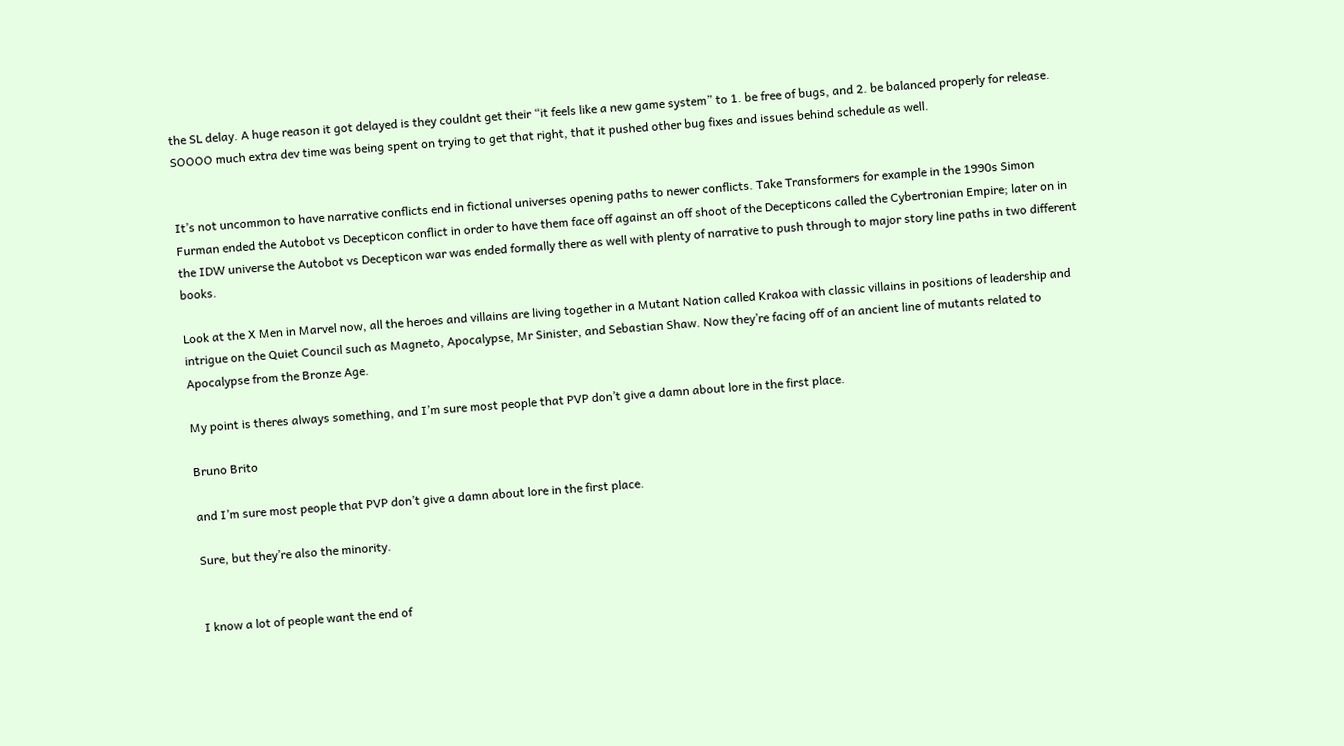the SL delay. A huge reason it got delayed is they couldnt get their “it feels like a new game system” to 1. be free of bugs, and 2. be balanced properly for release. SOOOO much extra dev time was being spent on trying to get that right, that it pushed other bug fixes and issues behind schedule as well.


It’s not uncommon to have narrative conflicts end in fictional universes opening paths to newer conflicts. Take Transformers for example in the 1990s Simon Furman ended the Autobot vs Decepticon conflict in order to have them face off against an off shoot of the Decepticons called the Cybertronian Empire; later on in the IDW universe the Autobot vs Decepticon war was ended formally there as well with plenty of narrative to push through to major story line paths in two different books.

Look at the X Men in Marvel now, all the heroes and villains are living together in a Mutant Nation called Krakoa with classic villains in positions of leadership and intrigue on the Quiet Council such as Magneto, Apocalypse, Mr Sinister, and Sebastian Shaw. Now they’re facing off of an ancient line of mutants related to Apocalypse from the Bronze Age.

My point is theres always something, and I’m sure most people that PVP don’t give a damn about lore in the first place.

Bruno Brito

and I’m sure most people that PVP don’t give a damn about lore in the first place.

Sure, but they’re also the minority.


I know a lot of people want the end of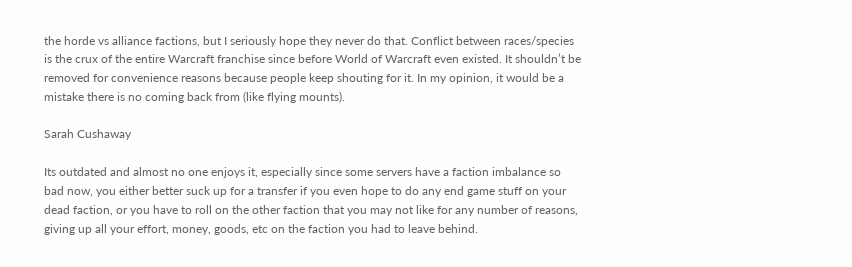the horde vs alliance factions, but I seriously hope they never do that. Conflict between races/species is the crux of the entire Warcraft franchise since before World of Warcraft even existed. It shouldn’t be removed for convenience reasons because people keep shouting for it. In my opinion, it would be a mistake there is no coming back from (like flying mounts).

Sarah Cushaway

Its outdated and almost no one enjoys it, especially since some servers have a faction imbalance so bad now, you either better suck up for a transfer if you even hope to do any end game stuff on your dead faction, or you have to roll on the other faction that you may not like for any number of reasons, giving up all your effort, money, goods, etc on the faction you had to leave behind.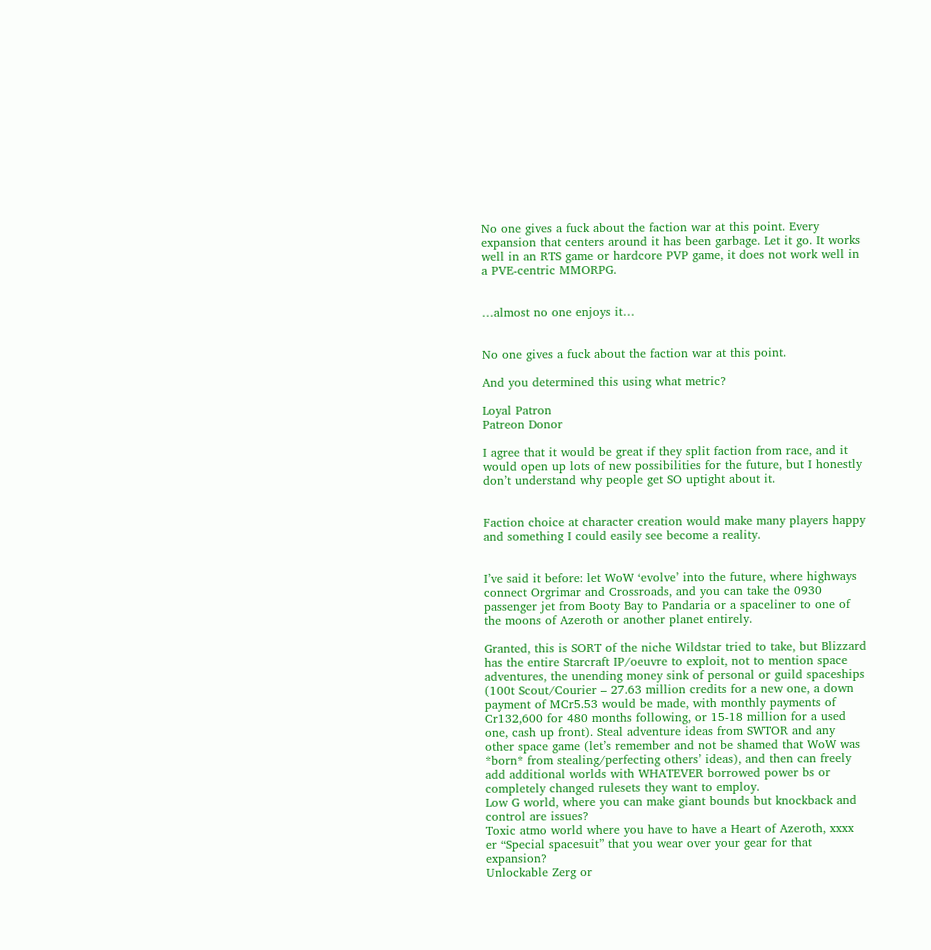No one gives a fuck about the faction war at this point. Every expansion that centers around it has been garbage. Let it go. It works well in an RTS game or hardcore PVP game, it does not work well in a PVE-centric MMORPG.


…almost no one enjoys it…


No one gives a fuck about the faction war at this point.

And you determined this using what metric?

Loyal Patron
Patreon Donor

I agree that it would be great if they split faction from race, and it would open up lots of new possibilities for the future, but I honestly don’t understand why people get SO uptight about it.


Faction choice at character creation would make many players happy and something I could easily see become a reality.


I’ve said it before: let WoW ‘evolve’ into the future, where highways connect Orgrimar and Crossroads, and you can take the 0930 passenger jet from Booty Bay to Pandaria or a spaceliner to one of the moons of Azeroth or another planet entirely.

Granted, this is SORT of the niche Wildstar tried to take, but Blizzard has the entire Starcraft IP/oeuvre to exploit, not to mention space adventures, the unending money sink of personal or guild spaceships (100t Scout/Courier – 27.63 million credits for a new one, a down payment of MCr5.53 would be made, with monthly payments of Cr132,600 for 480 months following, or 15-18 million for a used one, cash up front). Steal adventure ideas from SWTOR and any other space game (let’s remember and not be shamed that WoW was *born* from stealing/perfecting others’ ideas), and then can freely add additional worlds with WHATEVER borrowed power bs or completely changed rulesets they want to employ.
Low G world, where you can make giant bounds but knockback and control are issues?
Toxic atmo world where you have to have a Heart of Azeroth, xxxx er “Special spacesuit” that you wear over your gear for that expansion?
Unlockable Zerg or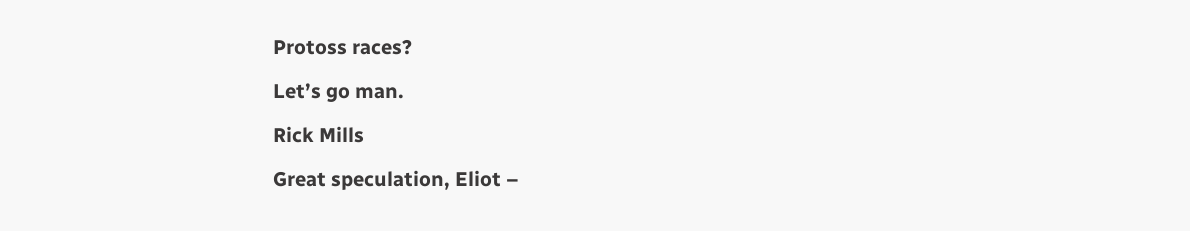Protoss races?

Let’s go man.

Rick Mills

Great speculation, Eliot –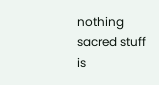nothing sacred stuff is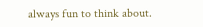always fun to think about.